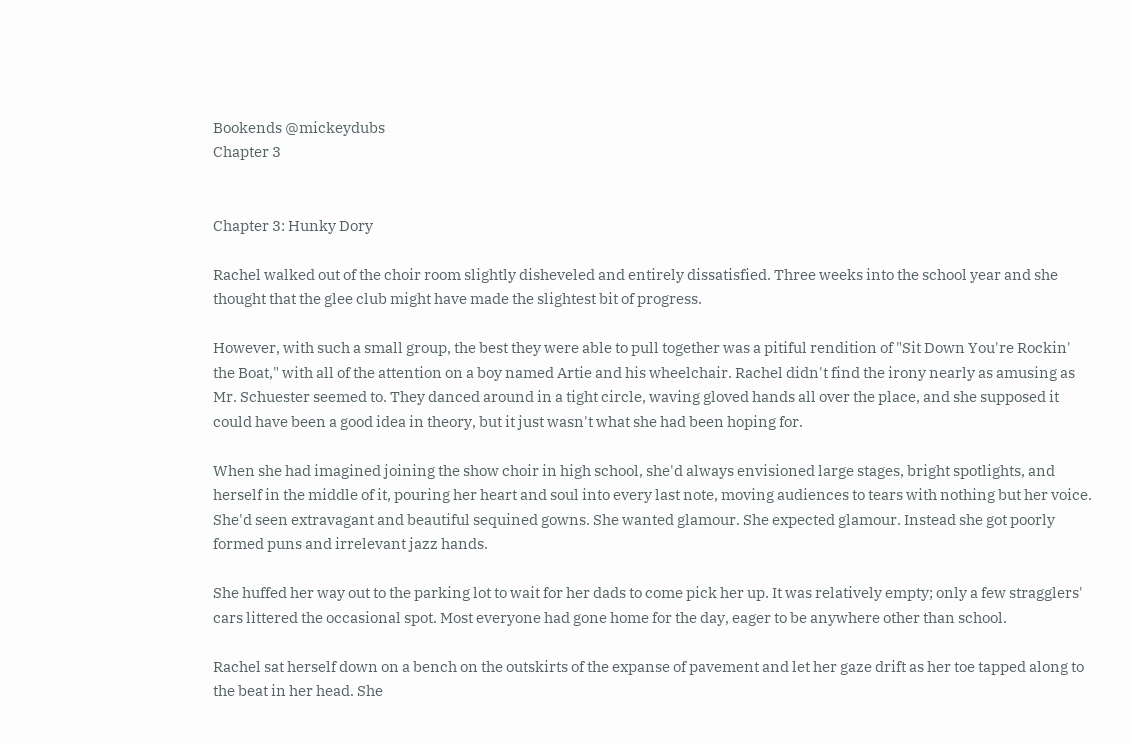Bookends @mickeydubs
Chapter 3


Chapter 3: Hunky Dory

Rachel walked out of the choir room slightly disheveled and entirely dissatisfied. Three weeks into the school year and she thought that the glee club might have made the slightest bit of progress.

However, with such a small group, the best they were able to pull together was a pitiful rendition of "Sit Down You're Rockin' the Boat," with all of the attention on a boy named Artie and his wheelchair. Rachel didn't find the irony nearly as amusing as Mr. Schuester seemed to. They danced around in a tight circle, waving gloved hands all over the place, and she supposed it could have been a good idea in theory, but it just wasn't what she had been hoping for.

When she had imagined joining the show choir in high school, she'd always envisioned large stages, bright spotlights, and herself in the middle of it, pouring her heart and soul into every last note, moving audiences to tears with nothing but her voice. She'd seen extravagant and beautiful sequined gowns. She wanted glamour. She expected glamour. Instead she got poorly formed puns and irrelevant jazz hands.

She huffed her way out to the parking lot to wait for her dads to come pick her up. It was relatively empty; only a few stragglers' cars littered the occasional spot. Most everyone had gone home for the day, eager to be anywhere other than school.

Rachel sat herself down on a bench on the outskirts of the expanse of pavement and let her gaze drift as her toe tapped along to the beat in her head. She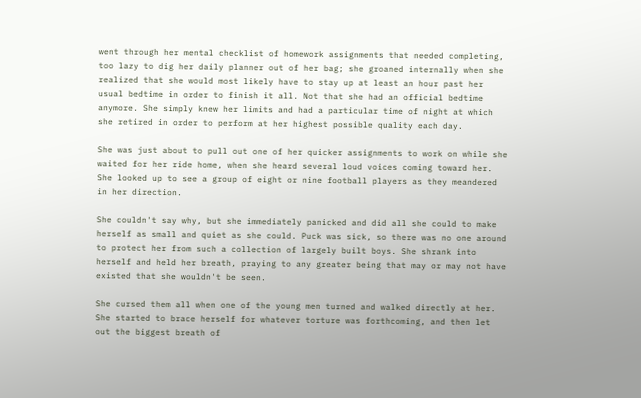went through her mental checklist of homework assignments that needed completing, too lazy to dig her daily planner out of her bag; she groaned internally when she realized that she would most likely have to stay up at least an hour past her usual bedtime in order to finish it all. Not that she had an official bedtime anymore. She simply knew her limits and had a particular time of night at which she retired in order to perform at her highest possible quality each day.

She was just about to pull out one of her quicker assignments to work on while she waited for her ride home, when she heard several loud voices coming toward her. She looked up to see a group of eight or nine football players as they meandered in her direction.

She couldn't say why, but she immediately panicked and did all she could to make herself as small and quiet as she could. Puck was sick, so there was no one around to protect her from such a collection of largely built boys. She shrank into herself and held her breath, praying to any greater being that may or may not have existed that she wouldn't be seen.

She cursed them all when one of the young men turned and walked directly at her. She started to brace herself for whatever torture was forthcoming, and then let out the biggest breath of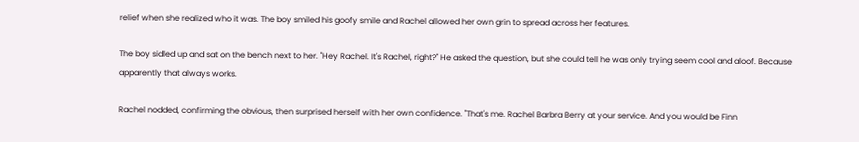relief when she realized who it was. The boy smiled his goofy smile and Rachel allowed her own grin to spread across her features.

The boy sidled up and sat on the bench next to her. "Hey Rachel. It's Rachel, right?" He asked the question, but she could tell he was only trying seem cool and aloof. Because apparently that always works.

Rachel nodded, confirming the obvious, then surprised herself with her own confidence. "That's me. Rachel Barbra Berry at your service. And you would be Finn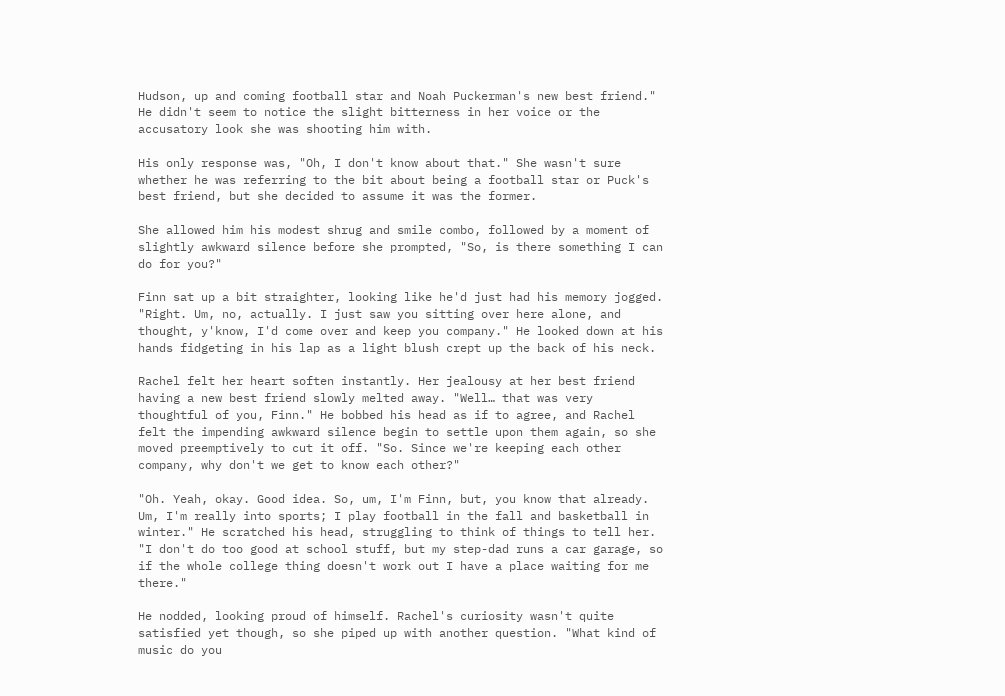Hudson, up and coming football star and Noah Puckerman's new best friend." He didn't seem to notice the slight bitterness in her voice or the accusatory look she was shooting him with.

His only response was, "Oh, I don't know about that." She wasn't sure whether he was referring to the bit about being a football star or Puck's best friend, but she decided to assume it was the former.

She allowed him his modest shrug and smile combo, followed by a moment of slightly awkward silence before she prompted, "So, is there something I can do for you?"

Finn sat up a bit straighter, looking like he'd just had his memory jogged. "Right. Um, no, actually. I just saw you sitting over here alone, and thought, y'know, I'd come over and keep you company." He looked down at his hands fidgeting in his lap as a light blush crept up the back of his neck.

Rachel felt her heart soften instantly. Her jealousy at her best friend having a new best friend slowly melted away. "Well… that was very thoughtful of you, Finn." He bobbed his head as if to agree, and Rachel felt the impending awkward silence begin to settle upon them again, so she moved preemptively to cut it off. "So. Since we're keeping each other company, why don't we get to know each other?"

"Oh. Yeah, okay. Good idea. So, um, I'm Finn, but, you know that already. Um, I'm really into sports; I play football in the fall and basketball in winter." He scratched his head, struggling to think of things to tell her. "I don't do too good at school stuff, but my step-dad runs a car garage, so if the whole college thing doesn't work out I have a place waiting for me there."

He nodded, looking proud of himself. Rachel's curiosity wasn't quite satisfied yet though, so she piped up with another question. "What kind of music do you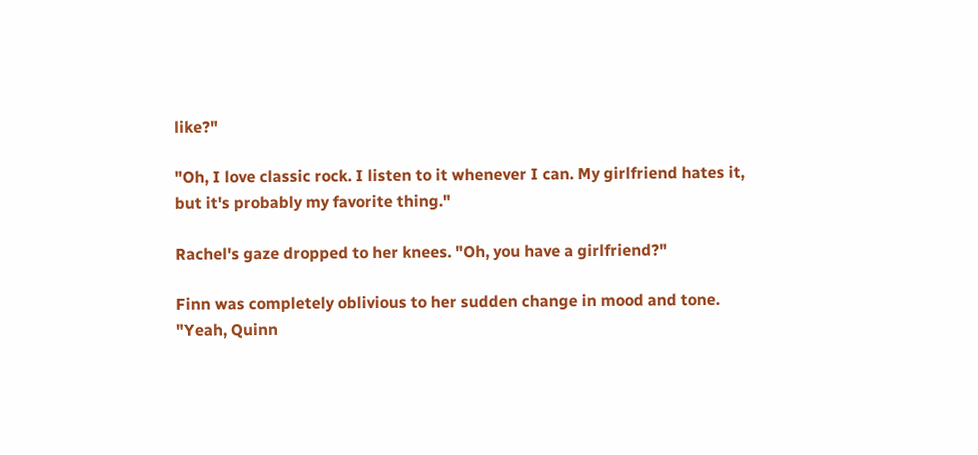like?"

"Oh, I love classic rock. I listen to it whenever I can. My girlfriend hates it, but it's probably my favorite thing."

Rachel's gaze dropped to her knees. "Oh, you have a girlfriend?"

Finn was completely oblivious to her sudden change in mood and tone. "Yeah, Quinn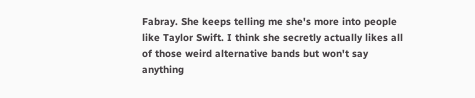Fabray. She keeps telling me she's more into people like Taylor Swift. I think she secretly actually likes all of those weird alternative bands but won't say anything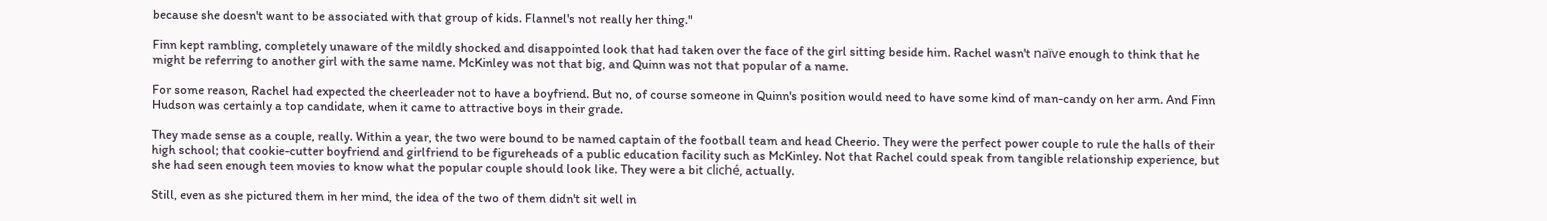because she doesn't want to be associated with that group of kids. Flannel's not really her thing."

Finn kept rambling, completely unaware of the mildly shocked and disappointed look that had taken over the face of the girl sitting beside him. Rachel wasn't naïve enough to think that he might be referring to another girl with the same name. McKinley was not that big, and Quinn was not that popular of a name.

For some reason, Rachel had expected the cheerleader not to have a boyfriend. But no, of course someone in Quinn's position would need to have some kind of man-candy on her arm. And Finn Hudson was certainly a top candidate, when it came to attractive boys in their grade.

They made sense as a couple, really. Within a year, the two were bound to be named captain of the football team and head Cheerio. They were the perfect power couple to rule the halls of their high school; that cookie-cutter boyfriend and girlfriend to be figureheads of a public education facility such as McKinley. Not that Rachel could speak from tangible relationship experience, but she had seen enough teen movies to know what the popular couple should look like. They were a bit cliché, actually.

Still, even as she pictured them in her mind, the idea of the two of them didn't sit well in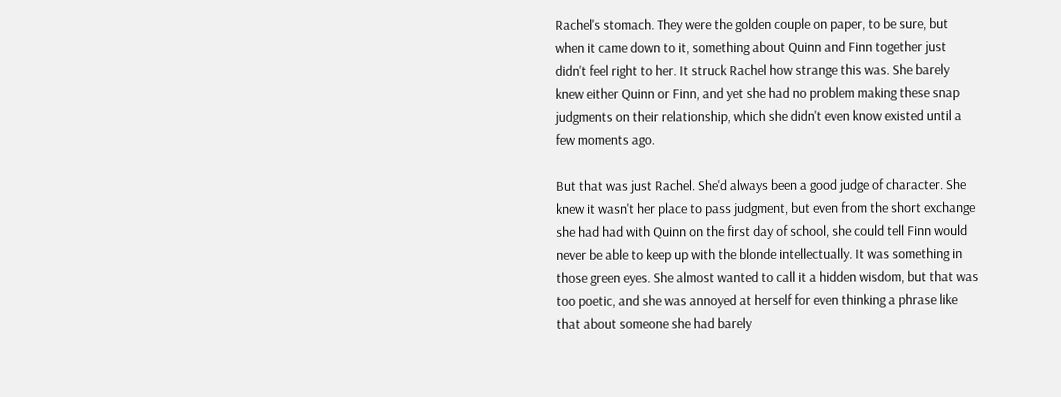Rachel's stomach. They were the golden couple on paper, to be sure, but when it came down to it, something about Quinn and Finn together just didn't feel right to her. It struck Rachel how strange this was. She barely knew either Quinn or Finn, and yet she had no problem making these snap judgments on their relationship, which she didn't even know existed until a few moments ago.

But that was just Rachel. She'd always been a good judge of character. She knew it wasn't her place to pass judgment, but even from the short exchange she had had with Quinn on the first day of school, she could tell Finn would never be able to keep up with the blonde intellectually. It was something in those green eyes. She almost wanted to call it a hidden wisdom, but that was too poetic, and she was annoyed at herself for even thinking a phrase like that about someone she had barely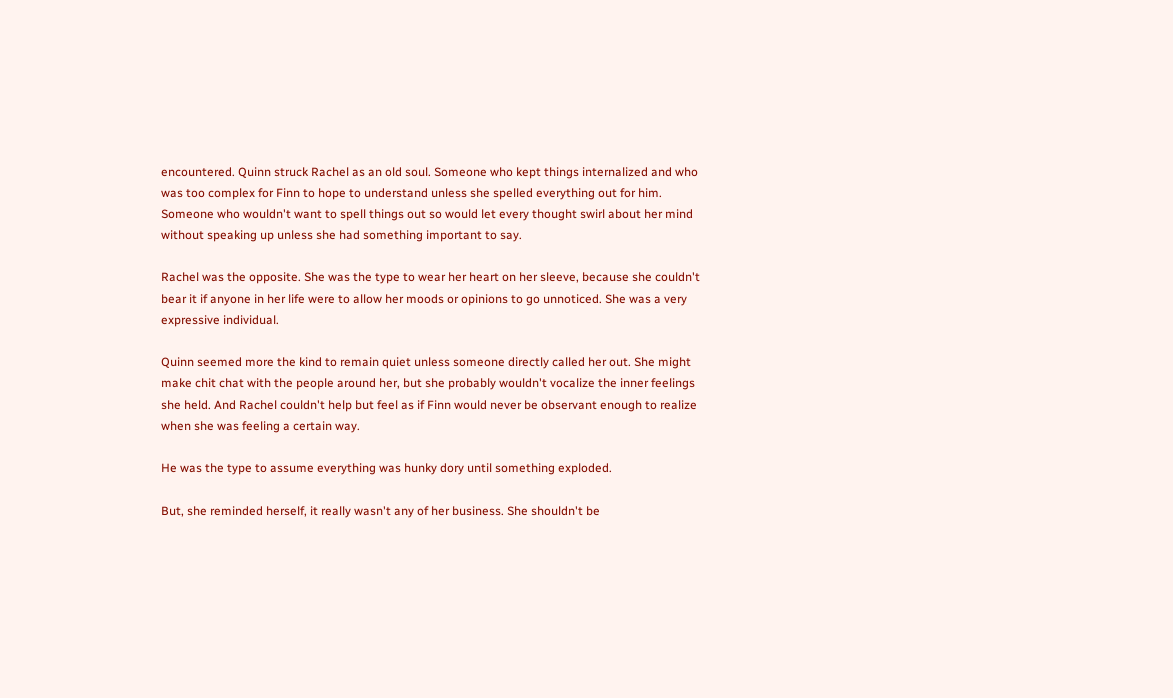encountered. Quinn struck Rachel as an old soul. Someone who kept things internalized and who was too complex for Finn to hope to understand unless she spelled everything out for him. Someone who wouldn't want to spell things out so would let every thought swirl about her mind without speaking up unless she had something important to say.

Rachel was the opposite. She was the type to wear her heart on her sleeve, because she couldn't bear it if anyone in her life were to allow her moods or opinions to go unnoticed. She was a very expressive individual.

Quinn seemed more the kind to remain quiet unless someone directly called her out. She might make chit chat with the people around her, but she probably wouldn't vocalize the inner feelings she held. And Rachel couldn't help but feel as if Finn would never be observant enough to realize when she was feeling a certain way.

He was the type to assume everything was hunky dory until something exploded.

But, she reminded herself, it really wasn't any of her business. She shouldn't be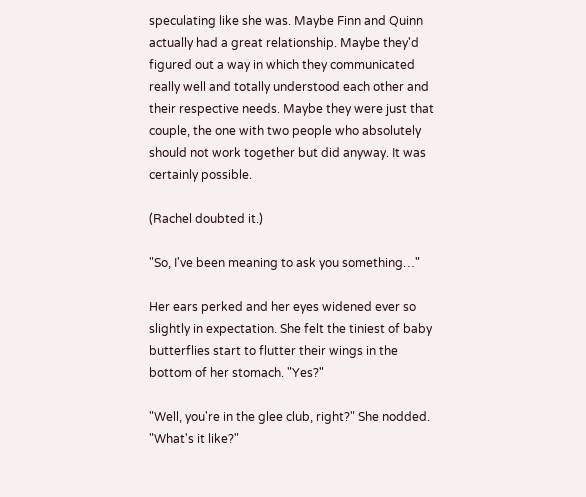speculating like she was. Maybe Finn and Quinn actually had a great relationship. Maybe they'd figured out a way in which they communicated really well and totally understood each other and their respective needs. Maybe they were just that couple, the one with two people who absolutely should not work together but did anyway. It was certainly possible.

(Rachel doubted it.)

"So, I've been meaning to ask you something…"

Her ears perked and her eyes widened ever so slightly in expectation. She felt the tiniest of baby butterflies start to flutter their wings in the bottom of her stomach. "Yes?"

"Well, you're in the glee club, right?" She nodded. "What's it like?"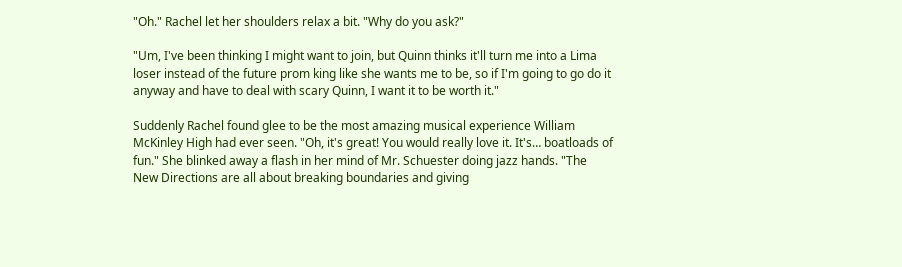"Oh." Rachel let her shoulders relax a bit. "Why do you ask?"

"Um, I've been thinking I might want to join, but Quinn thinks it'll turn me into a Lima loser instead of the future prom king like she wants me to be, so if I'm going to go do it anyway and have to deal with scary Quinn, I want it to be worth it."

Suddenly Rachel found glee to be the most amazing musical experience William McKinley High had ever seen. "Oh, it's great! You would really love it. It's… boatloads of fun." She blinked away a flash in her mind of Mr. Schuester doing jazz hands. "The New Directions are all about breaking boundaries and giving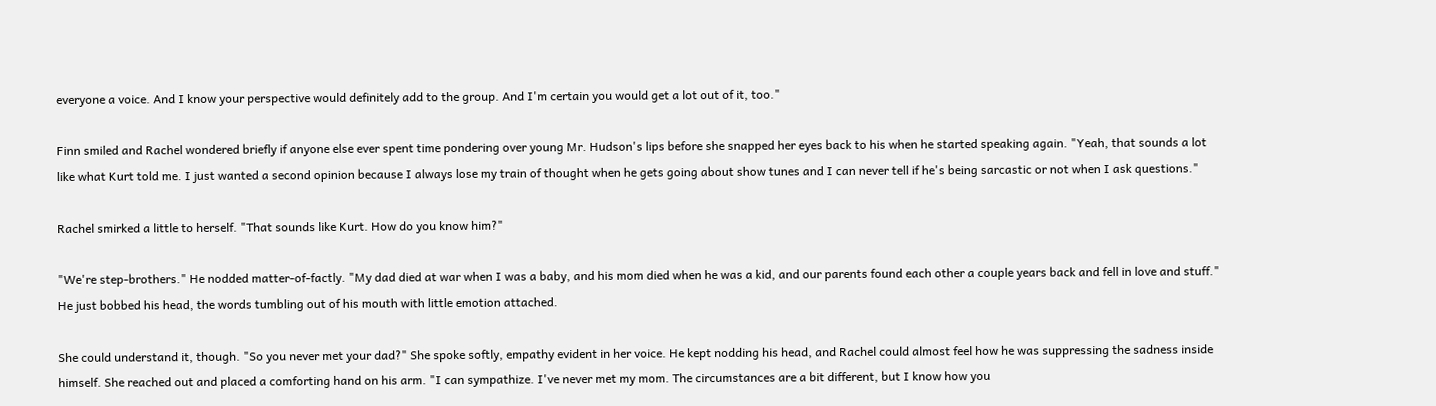everyone a voice. And I know your perspective would definitely add to the group. And I'm certain you would get a lot out of it, too."

Finn smiled and Rachel wondered briefly if anyone else ever spent time pondering over young Mr. Hudson's lips before she snapped her eyes back to his when he started speaking again. "Yeah, that sounds a lot like what Kurt told me. I just wanted a second opinion because I always lose my train of thought when he gets going about show tunes and I can never tell if he's being sarcastic or not when I ask questions."

Rachel smirked a little to herself. "That sounds like Kurt. How do you know him?"

"We're step-brothers." He nodded matter-of-factly. "My dad died at war when I was a baby, and his mom died when he was a kid, and our parents found each other a couple years back and fell in love and stuff." He just bobbed his head, the words tumbling out of his mouth with little emotion attached.

She could understand it, though. "So you never met your dad?" She spoke softly, empathy evident in her voice. He kept nodding his head, and Rachel could almost feel how he was suppressing the sadness inside himself. She reached out and placed a comforting hand on his arm. "I can sympathize. I've never met my mom. The circumstances are a bit different, but I know how you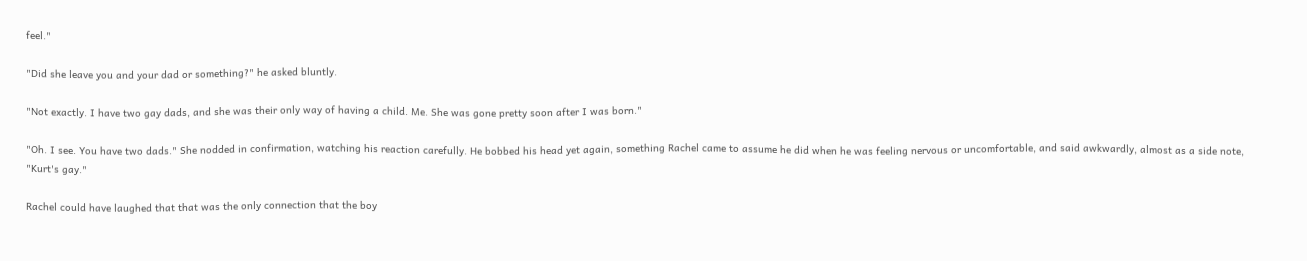feel."

"Did she leave you and your dad or something?" he asked bluntly.

"Not exactly. I have two gay dads, and she was their only way of having a child. Me. She was gone pretty soon after I was born."

"Oh. I see. You have two dads." She nodded in confirmation, watching his reaction carefully. He bobbed his head yet again, something Rachel came to assume he did when he was feeling nervous or uncomfortable, and said awkwardly, almost as a side note, "Kurt's gay."

Rachel could have laughed that that was the only connection that the boy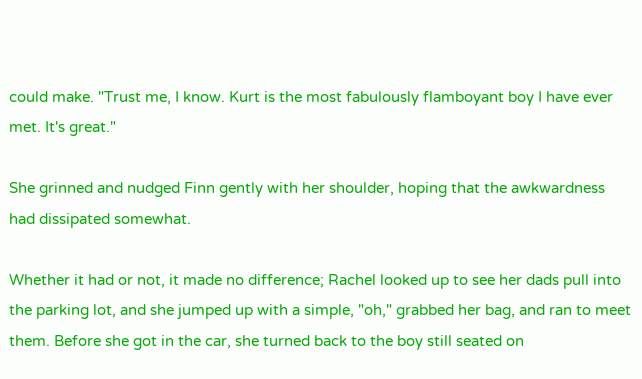could make. "Trust me, I know. Kurt is the most fabulously flamboyant boy I have ever met. It's great."

She grinned and nudged Finn gently with her shoulder, hoping that the awkwardness had dissipated somewhat.

Whether it had or not, it made no difference; Rachel looked up to see her dads pull into the parking lot, and she jumped up with a simple, "oh," grabbed her bag, and ran to meet them. Before she got in the car, she turned back to the boy still seated on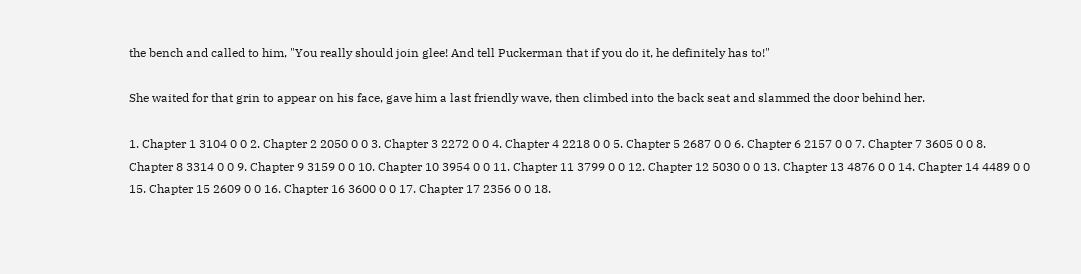the bench and called to him, "You really should join glee! And tell Puckerman that if you do it, he definitely has to!"

She waited for that grin to appear on his face, gave him a last friendly wave, then climbed into the back seat and slammed the door behind her.

1. Chapter 1 3104 0 0 2. Chapter 2 2050 0 0 3. Chapter 3 2272 0 0 4. Chapter 4 2218 0 0 5. Chapter 5 2687 0 0 6. Chapter 6 2157 0 0 7. Chapter 7 3605 0 0 8. Chapter 8 3314 0 0 9. Chapter 9 3159 0 0 10. Chapter 10 3954 0 0 11. Chapter 11 3799 0 0 12. Chapter 12 5030 0 0 13. Chapter 13 4876 0 0 14. Chapter 14 4489 0 0 15. Chapter 15 2609 0 0 16. Chapter 16 3600 0 0 17. Chapter 17 2356 0 0 18.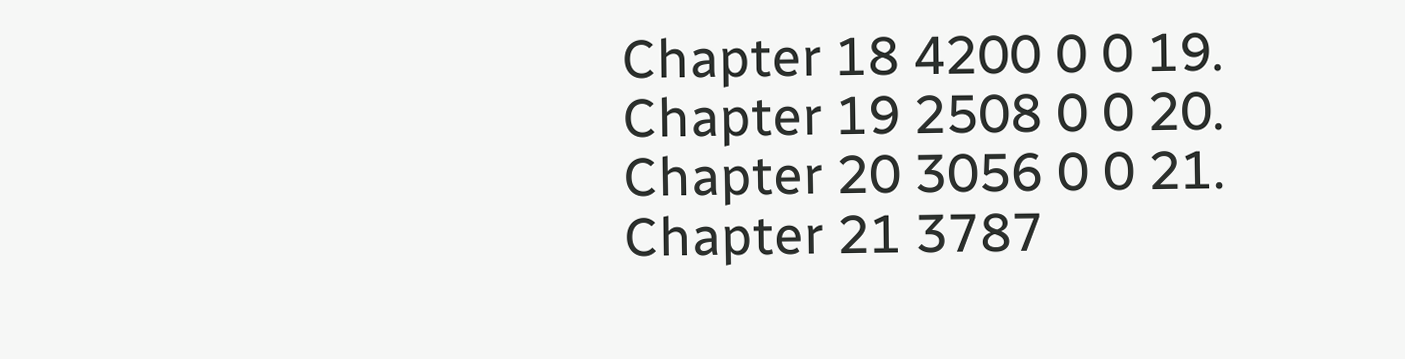Chapter 18 4200 0 0 19. Chapter 19 2508 0 0 20. Chapter 20 3056 0 0 21. Chapter 21 3787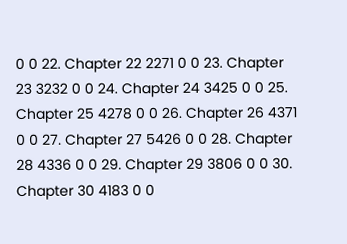0 0 22. Chapter 22 2271 0 0 23. Chapter 23 3232 0 0 24. Chapter 24 3425 0 0 25. Chapter 25 4278 0 0 26. Chapter 26 4371 0 0 27. Chapter 27 5426 0 0 28. Chapter 28 4336 0 0 29. Chapter 29 3806 0 0 30. Chapter 30 4183 0 0